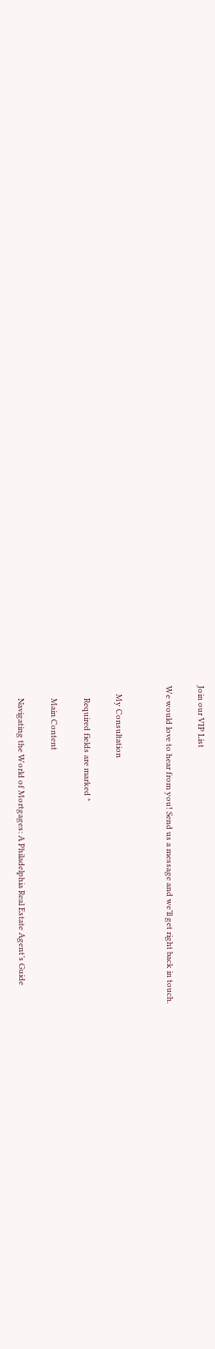Join our VIP List

We would love to hear from you! Send us a message and we’ll get right back in touch.


    My Consultation

      Required fields are marked *

      Main Content

      Navigating the World of Mortgages: A Philadelphia Real Estate Agent’s Guide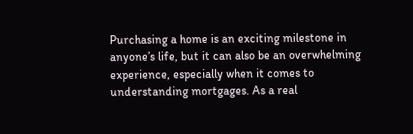Purchasing a home is an exciting milestone in anyone’s life, but it can also be an overwhelming experience, especially when it comes to understanding mortgages. As a real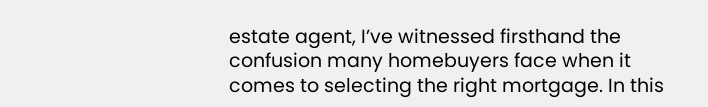estate agent, I’ve witnessed firsthand the confusion many homebuyers face when it comes to selecting the right mortgage. In this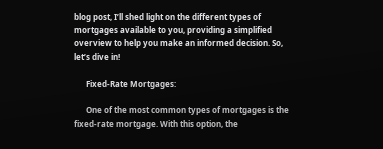blog post, I’ll shed light on the different types of mortgages available to you, providing a simplified overview to help you make an informed decision. So, let’s dive in!

      Fixed-Rate Mortgages:

      One of the most common types of mortgages is the fixed-rate mortgage. With this option, the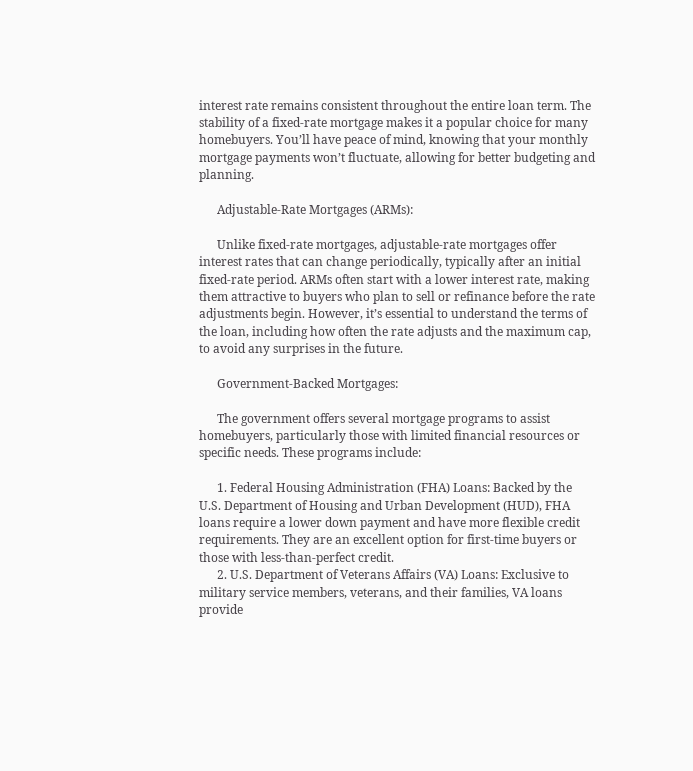interest rate remains consistent throughout the entire loan term. The stability of a fixed-rate mortgage makes it a popular choice for many homebuyers. You’ll have peace of mind, knowing that your monthly mortgage payments won’t fluctuate, allowing for better budgeting and planning.

      Adjustable-Rate Mortgages (ARMs):

      Unlike fixed-rate mortgages, adjustable-rate mortgages offer interest rates that can change periodically, typically after an initial fixed-rate period. ARMs often start with a lower interest rate, making them attractive to buyers who plan to sell or refinance before the rate adjustments begin. However, it’s essential to understand the terms of the loan, including how often the rate adjusts and the maximum cap, to avoid any surprises in the future.

      Government-Backed Mortgages:

      The government offers several mortgage programs to assist homebuyers, particularly those with limited financial resources or specific needs. These programs include:

      1. Federal Housing Administration (FHA) Loans: Backed by the U.S. Department of Housing and Urban Development (HUD), FHA loans require a lower down payment and have more flexible credit requirements. They are an excellent option for first-time buyers or those with less-than-perfect credit.
      2. U.S. Department of Veterans Affairs (VA) Loans: Exclusive to military service members, veterans, and their families, VA loans provide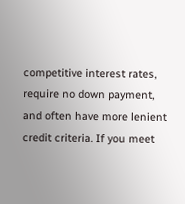competitive interest rates, require no down payment, and often have more lenient credit criteria. If you meet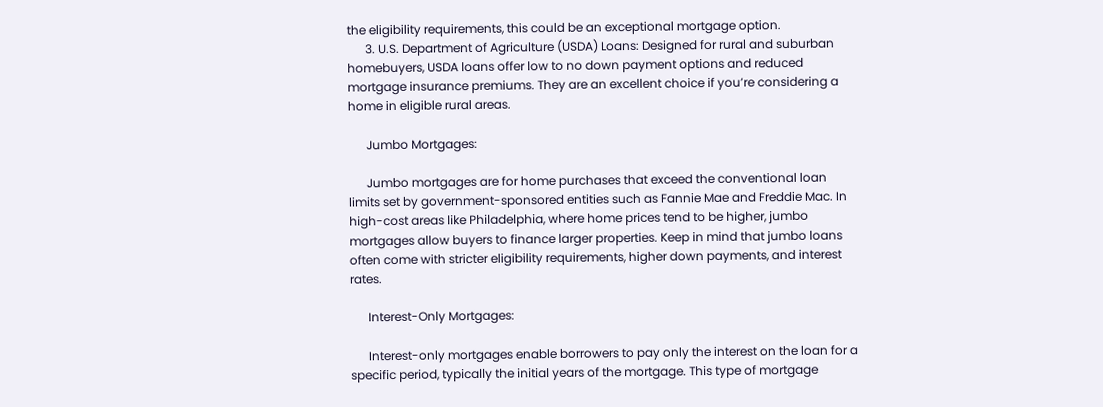the eligibility requirements, this could be an exceptional mortgage option.
      3. U.S. Department of Agriculture (USDA) Loans: Designed for rural and suburban homebuyers, USDA loans offer low to no down payment options and reduced mortgage insurance premiums. They are an excellent choice if you’re considering a home in eligible rural areas.

      Jumbo Mortgages:

      Jumbo mortgages are for home purchases that exceed the conventional loan limits set by government-sponsored entities such as Fannie Mae and Freddie Mac. In high-cost areas like Philadelphia, where home prices tend to be higher, jumbo mortgages allow buyers to finance larger properties. Keep in mind that jumbo loans often come with stricter eligibility requirements, higher down payments, and interest rates.

      Interest-Only Mortgages:

      Interest-only mortgages enable borrowers to pay only the interest on the loan for a specific period, typically the initial years of the mortgage. This type of mortgage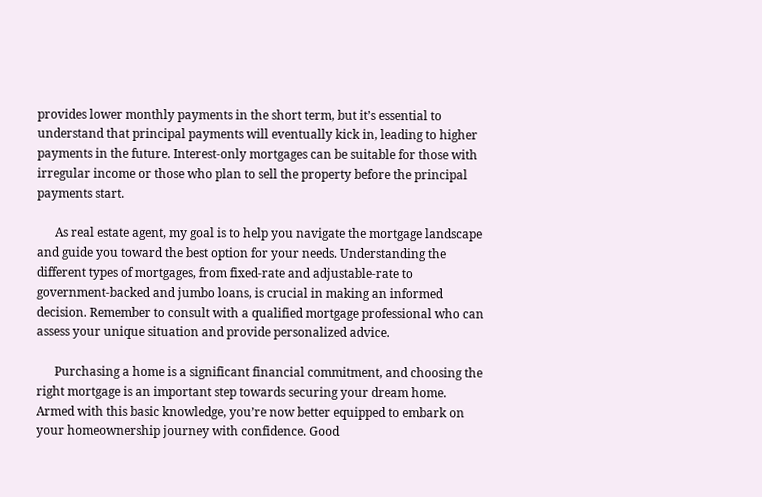provides lower monthly payments in the short term, but it’s essential to understand that principal payments will eventually kick in, leading to higher payments in the future. Interest-only mortgages can be suitable for those with irregular income or those who plan to sell the property before the principal payments start.

      As real estate agent, my goal is to help you navigate the mortgage landscape and guide you toward the best option for your needs. Understanding the different types of mortgages, from fixed-rate and adjustable-rate to government-backed and jumbo loans, is crucial in making an informed decision. Remember to consult with a qualified mortgage professional who can assess your unique situation and provide personalized advice.

      Purchasing a home is a significant financial commitment, and choosing the right mortgage is an important step towards securing your dream home. Armed with this basic knowledge, you’re now better equipped to embark on your homeownership journey with confidence. Good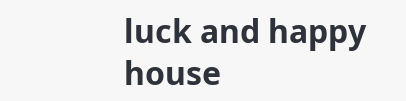luck and happy house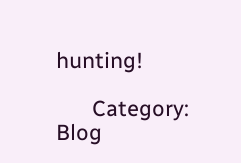hunting!

      Category: Blog